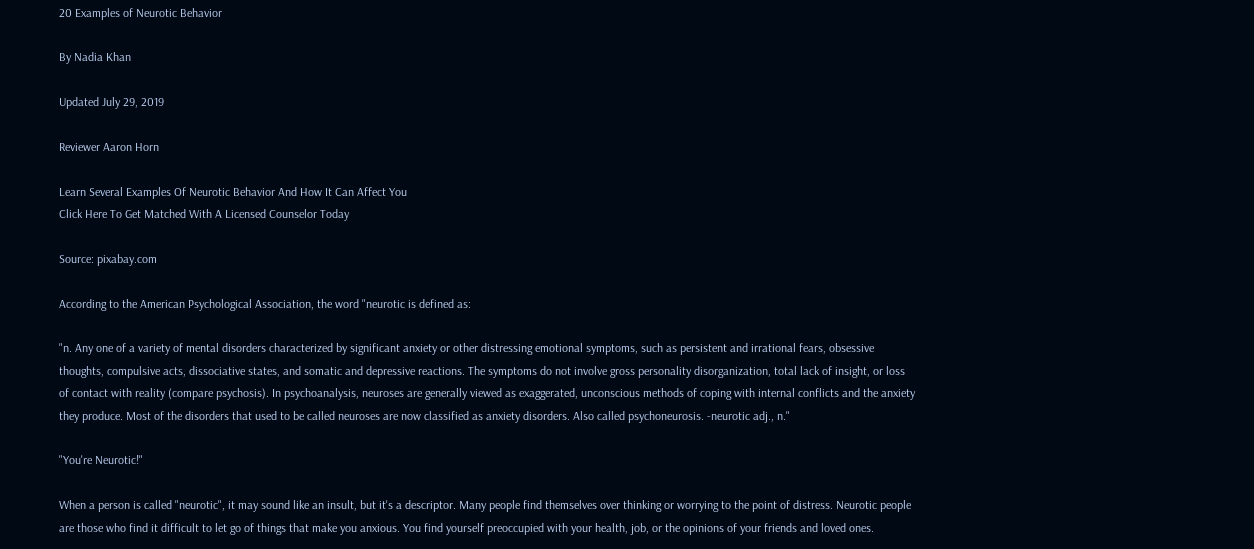20 Examples of Neurotic Behavior

By Nadia Khan

Updated July 29, 2019

Reviewer Aaron Horn

Learn Several Examples Of Neurotic Behavior And How It Can Affect You
Click Here To Get Matched With A Licensed Counselor Today

Source: pixabay.com

According to the American Psychological Association, the word "neurotic is defined as:

"n. Any one of a variety of mental disorders characterized by significant anxiety or other distressing emotional symptoms, such as persistent and irrational fears, obsessive thoughts, compulsive acts, dissociative states, and somatic and depressive reactions. The symptoms do not involve gross personality disorganization, total lack of insight, or loss of contact with reality (compare psychosis). In psychoanalysis, neuroses are generally viewed as exaggerated, unconscious methods of coping with internal conflicts and the anxiety they produce. Most of the disorders that used to be called neuroses are now classified as anxiety disorders. Also called psychoneurosis. -neurotic adj., n."

"You're Neurotic!"

When a person is called "neurotic", it may sound like an insult, but it's a descriptor. Many people find themselves over thinking or worrying to the point of distress. Neurotic people are those who find it difficult to let go of things that make you anxious. You find yourself preoccupied with your health, job, or the opinions of your friends and loved ones.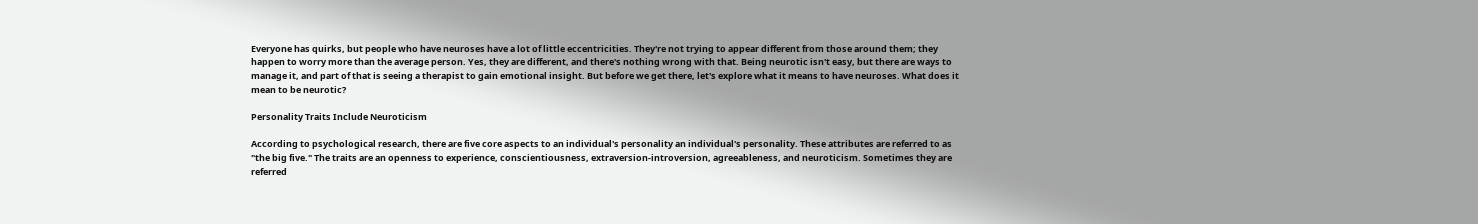Everyone has quirks, but people who have neuroses have a lot of little eccentricities. They're not trying to appear different from those around them; they happen to worry more than the average person. Yes, they are different, and there's nothing wrong with that. Being neurotic isn't easy, but there are ways to manage it, and part of that is seeing a therapist to gain emotional insight. But before we get there, let's explore what it means to have neuroses. What does it mean to be neurotic?

Personality Traits Include Neuroticism

According to psychological research, there are five core aspects to an individual's personality an individual's personality. These attributes are referred to as "the big five." The traits are an openness to experience, conscientiousness, extraversion-introversion, agreeableness, and neuroticism. Sometimes they are referred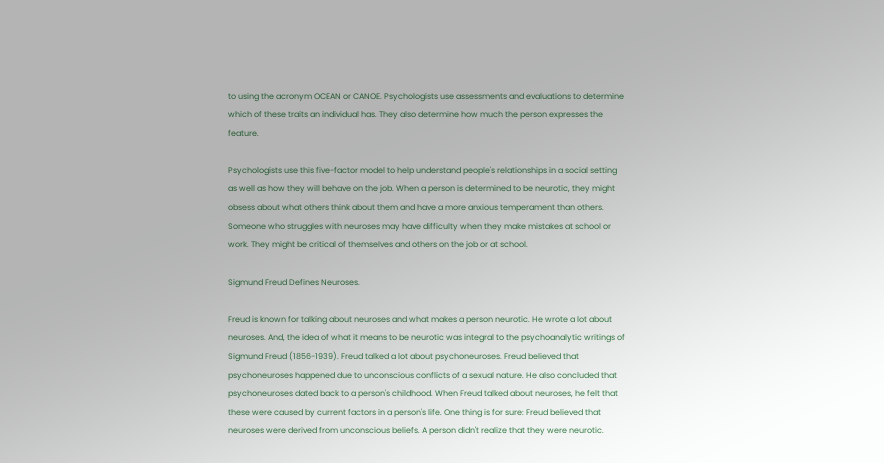to using the acronym OCEAN or CANOE. Psychologists use assessments and evaluations to determine which of these traits an individual has. They also determine how much the person expresses the feature.

Psychologists use this five-factor model to help understand people's relationships in a social setting as well as how they will behave on the job. When a person is determined to be neurotic, they might obsess about what others think about them and have a more anxious temperament than others. Someone who struggles with neuroses may have difficulty when they make mistakes at school or work. They might be critical of themselves and others on the job or at school.

Sigmund Freud Defines Neuroses.

Freud is known for talking about neuroses and what makes a person neurotic. He wrote a lot about neuroses. And, the idea of what it means to be neurotic was integral to the psychoanalytic writings of Sigmund Freud (1856-1939). Freud talked a lot about psychoneuroses. Freud believed that psychoneuroses happened due to unconscious conflicts of a sexual nature. He also concluded that psychoneuroses dated back to a person's childhood. When Freud talked about neuroses, he felt that these were caused by current factors in a person's life. One thing is for sure: Freud believed that neuroses were derived from unconscious beliefs. A person didn't realize that they were neurotic.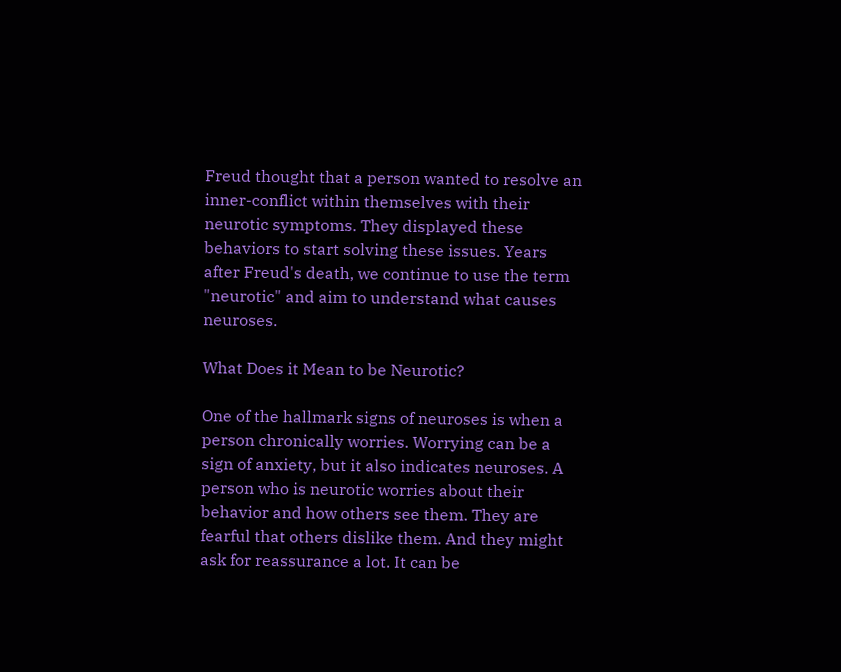Freud thought that a person wanted to resolve an inner-conflict within themselves with their neurotic symptoms. They displayed these behaviors to start solving these issues. Years after Freud's death, we continue to use the term "neurotic" and aim to understand what causes neuroses.

What Does it Mean to be Neurotic?

One of the hallmark signs of neuroses is when a person chronically worries. Worrying can be a sign of anxiety, but it also indicates neuroses. A person who is neurotic worries about their behavior and how others see them. They are fearful that others dislike them. And they might ask for reassurance a lot. It can be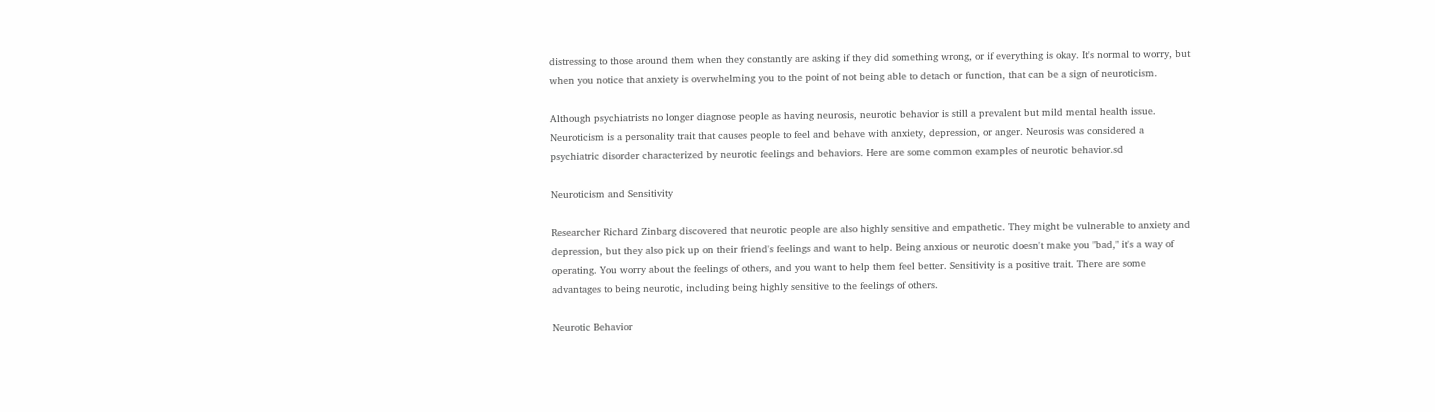distressing to those around them when they constantly are asking if they did something wrong, or if everything is okay. It's normal to worry, but when you notice that anxiety is overwhelming you to the point of not being able to detach or function, that can be a sign of neuroticism.

Although psychiatrists no longer diagnose people as having neurosis, neurotic behavior is still a prevalent but mild mental health issue. Neuroticism is a personality trait that causes people to feel and behave with anxiety, depression, or anger. Neurosis was considered a psychiatric disorder characterized by neurotic feelings and behaviors. Here are some common examples of neurotic behavior.sd

Neuroticism and Sensitivity

Researcher Richard Zinbarg discovered that neurotic people are also highly sensitive and empathetic. They might be vulnerable to anxiety and depression, but they also pick up on their friend's feelings and want to help. Being anxious or neurotic doesn't make you "bad," it's a way of operating. You worry about the feelings of others, and you want to help them feel better. Sensitivity is a positive trait. There are some advantages to being neurotic, including being highly sensitive to the feelings of others.

Neurotic Behavior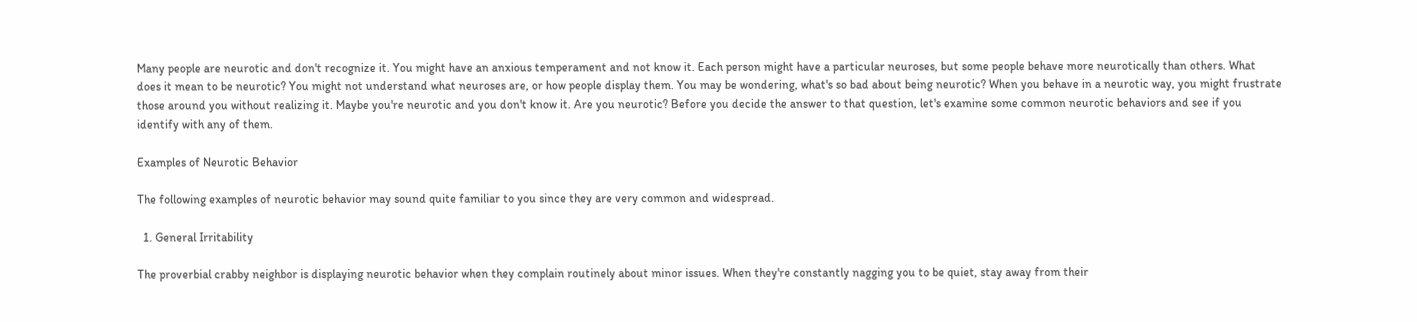Many people are neurotic and don't recognize it. You might have an anxious temperament and not know it. Each person might have a particular neuroses, but some people behave more neurotically than others. What does it mean to be neurotic? You might not understand what neuroses are, or how people display them. You may be wondering, what's so bad about being neurotic? When you behave in a neurotic way, you might frustrate those around you without realizing it. Maybe you're neurotic and you don't know it. Are you neurotic? Before you decide the answer to that question, let's examine some common neurotic behaviors and see if you identify with any of them.

Examples of Neurotic Behavior

The following examples of neurotic behavior may sound quite familiar to you since they are very common and widespread.

  1. General Irritability

The proverbial crabby neighbor is displaying neurotic behavior when they complain routinely about minor issues. When they're constantly nagging you to be quiet, stay away from their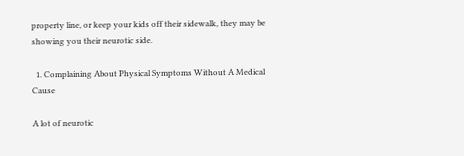property line, or keep your kids off their sidewalk, they may be showing you their neurotic side.

  1. Complaining About Physical Symptoms Without A Medical Cause

A lot of neurotic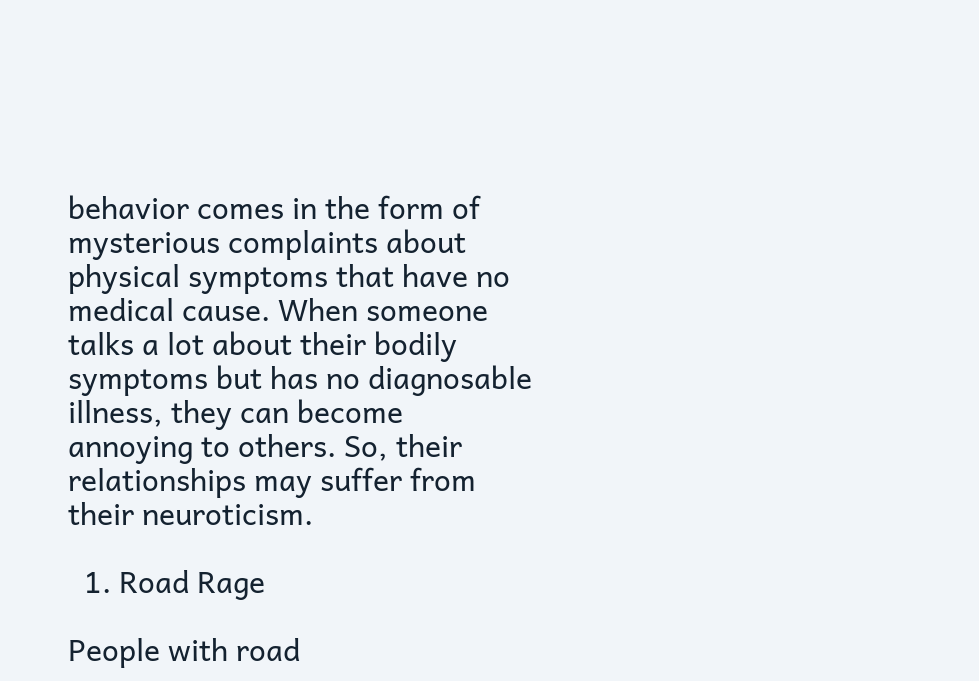behavior comes in the form of mysterious complaints about physical symptoms that have no medical cause. When someone talks a lot about their bodily symptoms but has no diagnosable illness, they can become annoying to others. So, their relationships may suffer from their neuroticism.

  1. Road Rage

People with road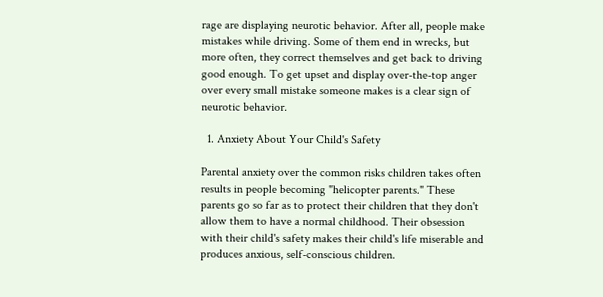rage are displaying neurotic behavior. After all, people make mistakes while driving. Some of them end in wrecks, but more often, they correct themselves and get back to driving good enough. To get upset and display over-the-top anger over every small mistake someone makes is a clear sign of neurotic behavior.

  1. Anxiety About Your Child's Safety

Parental anxiety over the common risks children takes often results in people becoming "helicopter parents." These parents go so far as to protect their children that they don't allow them to have a normal childhood. Their obsession with their child's safety makes their child's life miserable and produces anxious, self-conscious children.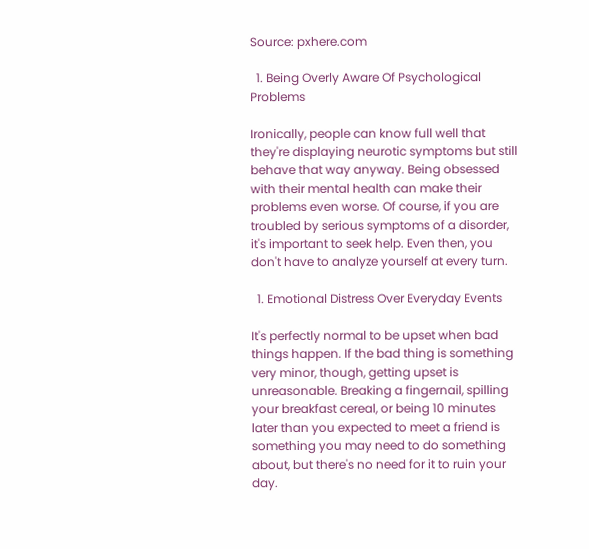Source: pxhere.com

  1. Being Overly Aware Of Psychological Problems

Ironically, people can know full well that they're displaying neurotic symptoms but still behave that way anyway. Being obsessed with their mental health can make their problems even worse. Of course, if you are troubled by serious symptoms of a disorder, it's important to seek help. Even then, you don't have to analyze yourself at every turn.

  1. Emotional Distress Over Everyday Events

It's perfectly normal to be upset when bad things happen. If the bad thing is something very minor, though, getting upset is unreasonable. Breaking a fingernail, spilling your breakfast cereal, or being 10 minutes later than you expected to meet a friend is something you may need to do something about, but there's no need for it to ruin your day.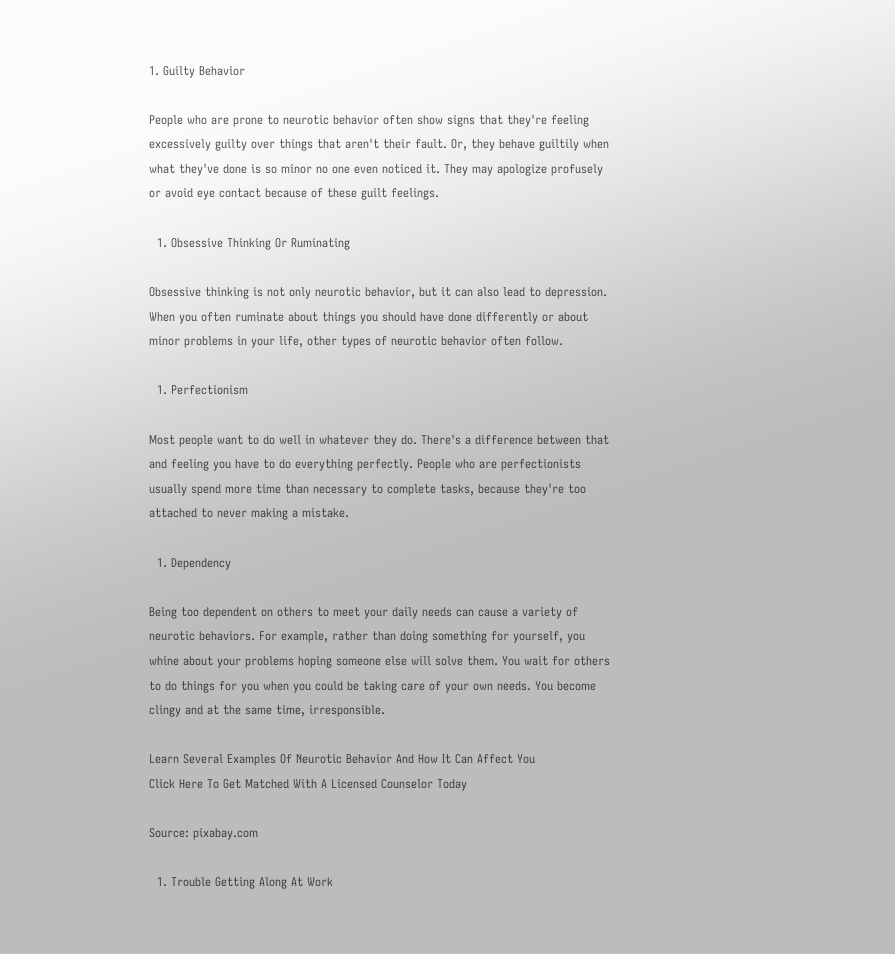1. Guilty Behavior

People who are prone to neurotic behavior often show signs that they're feeling excessively guilty over things that aren't their fault. Or, they behave guiltily when what they've done is so minor no one even noticed it. They may apologize profusely or avoid eye contact because of these guilt feelings.

  1. Obsessive Thinking Or Ruminating

Obsessive thinking is not only neurotic behavior, but it can also lead to depression. When you often ruminate about things you should have done differently or about minor problems in your life, other types of neurotic behavior often follow.

  1. Perfectionism

Most people want to do well in whatever they do. There's a difference between that and feeling you have to do everything perfectly. People who are perfectionists usually spend more time than necessary to complete tasks, because they're too attached to never making a mistake.

  1. Dependency

Being too dependent on others to meet your daily needs can cause a variety of neurotic behaviors. For example, rather than doing something for yourself, you whine about your problems hoping someone else will solve them. You wait for others to do things for you when you could be taking care of your own needs. You become clingy and at the same time, irresponsible.

Learn Several Examples Of Neurotic Behavior And How It Can Affect You
Click Here To Get Matched With A Licensed Counselor Today

Source: pixabay.com

  1. Trouble Getting Along At Work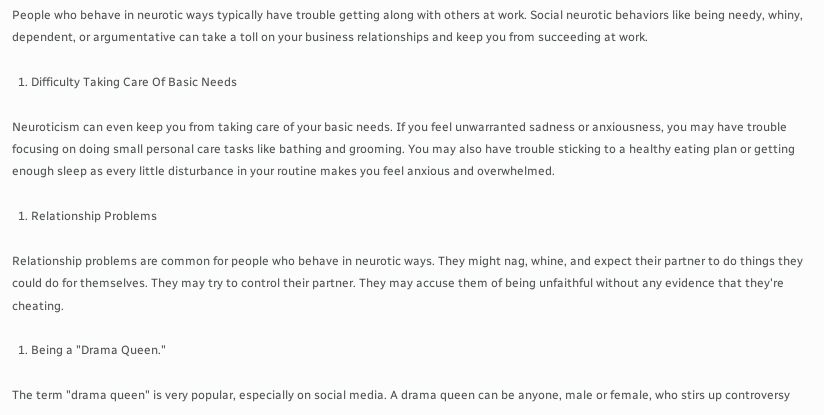People who behave in neurotic ways typically have trouble getting along with others at work. Social neurotic behaviors like being needy, whiny, dependent, or argumentative can take a toll on your business relationships and keep you from succeeding at work.

  1. Difficulty Taking Care Of Basic Needs

Neuroticism can even keep you from taking care of your basic needs. If you feel unwarranted sadness or anxiousness, you may have trouble focusing on doing small personal care tasks like bathing and grooming. You may also have trouble sticking to a healthy eating plan or getting enough sleep as every little disturbance in your routine makes you feel anxious and overwhelmed.

  1. Relationship Problems

Relationship problems are common for people who behave in neurotic ways. They might nag, whine, and expect their partner to do things they could do for themselves. They may try to control their partner. They may accuse them of being unfaithful without any evidence that they're cheating.

  1. Being a "Drama Queen."

The term "drama queen" is very popular, especially on social media. A drama queen can be anyone, male or female, who stirs up controversy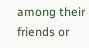among their friends or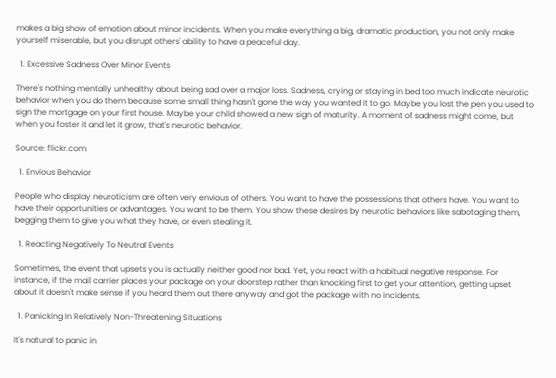makes a big show of emotion about minor incidents. When you make everything a big, dramatic production, you not only make yourself miserable, but you disrupt others' ability to have a peaceful day.

  1. Excessive Sadness Over Minor Events

There's nothing mentally unhealthy about being sad over a major loss. Sadness, crying or staying in bed too much indicate neurotic behavior when you do them because some small thing hasn't gone the way you wanted it to go. Maybe you lost the pen you used to sign the mortgage on your first house. Maybe your child showed a new sign of maturity. A moment of sadness might come, but when you foster it and let it grow, that's neurotic behavior.

Source: flickr.com

  1. Envious Behavior

People who display neuroticism are often very envious of others. You want to have the possessions that others have. You want to have their opportunities or advantages. You want to be them. You show these desires by neurotic behaviors like sabotaging them, begging them to give you what they have, or even stealing it.

  1. Reacting Negatively To Neutral Events

Sometimes, the event that upsets you is actually neither good nor bad. Yet, you react with a habitual negative response. For instance, if the mail carrier places your package on your doorstep rather than knocking first to get your attention, getting upset about it doesn't make sense if you heard them out there anyway and got the package with no incidents.

  1. Panicking In Relatively Non-Threatening Situations

It's natural to panic in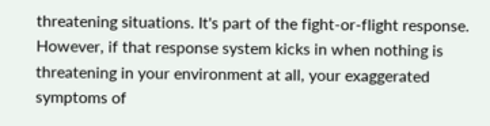threatening situations. It's part of the fight-or-flight response. However, if that response system kicks in when nothing is threatening in your environment at all, your exaggerated symptoms of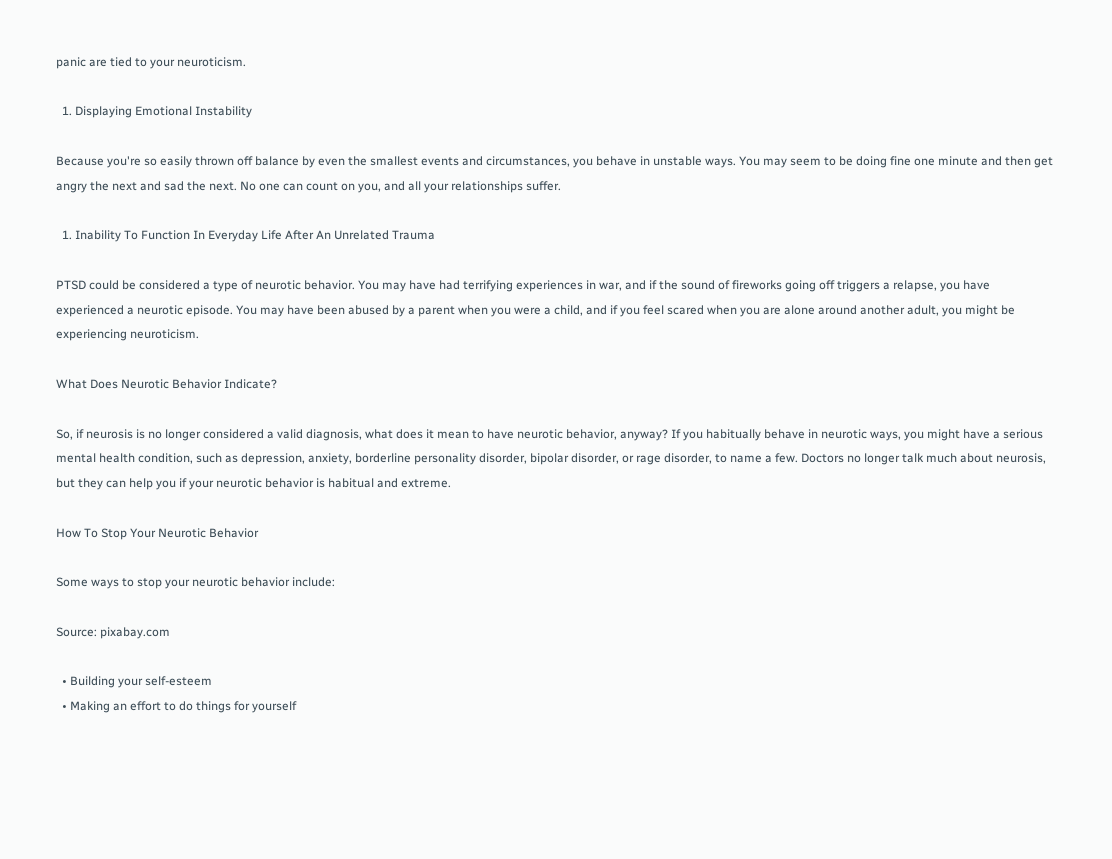panic are tied to your neuroticism.

  1. Displaying Emotional Instability

Because you're so easily thrown off balance by even the smallest events and circumstances, you behave in unstable ways. You may seem to be doing fine one minute and then get angry the next and sad the next. No one can count on you, and all your relationships suffer.

  1. Inability To Function In Everyday Life After An Unrelated Trauma

PTSD could be considered a type of neurotic behavior. You may have had terrifying experiences in war, and if the sound of fireworks going off triggers a relapse, you have experienced a neurotic episode. You may have been abused by a parent when you were a child, and if you feel scared when you are alone around another adult, you might be experiencing neuroticism.

What Does Neurotic Behavior Indicate?

So, if neurosis is no longer considered a valid diagnosis, what does it mean to have neurotic behavior, anyway? If you habitually behave in neurotic ways, you might have a serious mental health condition, such as depression, anxiety, borderline personality disorder, bipolar disorder, or rage disorder, to name a few. Doctors no longer talk much about neurosis, but they can help you if your neurotic behavior is habitual and extreme.

How To Stop Your Neurotic Behavior

Some ways to stop your neurotic behavior include:

Source: pixabay.com

  • Building your self-esteem
  • Making an effort to do things for yourself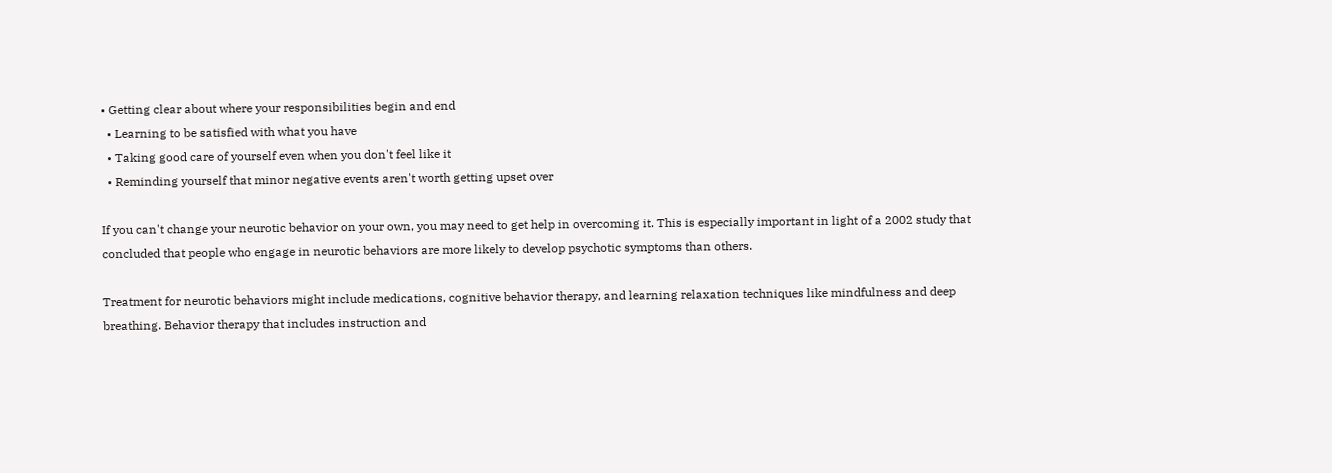• Getting clear about where your responsibilities begin and end
  • Learning to be satisfied with what you have
  • Taking good care of yourself even when you don't feel like it
  • Reminding yourself that minor negative events aren't worth getting upset over

If you can't change your neurotic behavior on your own, you may need to get help in overcoming it. This is especially important in light of a 2002 study that concluded that people who engage in neurotic behaviors are more likely to develop psychotic symptoms than others.

Treatment for neurotic behaviors might include medications, cognitive behavior therapy, and learning relaxation techniques like mindfulness and deep breathing. Behavior therapy that includes instruction and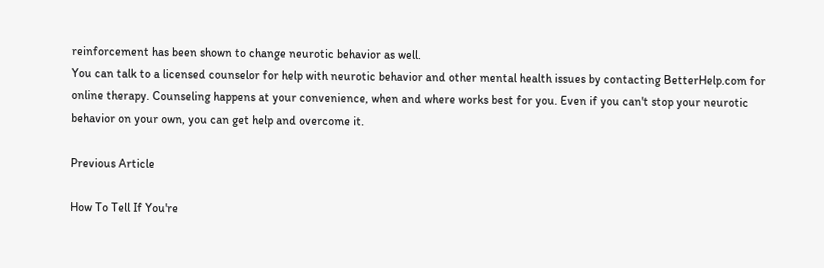reinforcement has been shown to change neurotic behavior as well.
You can talk to a licensed counselor for help with neurotic behavior and other mental health issues by contacting BetterHelp.com for online therapy. Counseling happens at your convenience, when and where works best for you. Even if you can't stop your neurotic behavior on your own, you can get help and overcome it.

Previous Article

How To Tell If You're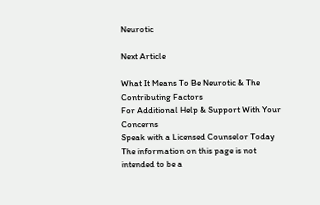Neurotic

Next Article

What It Means To Be Neurotic & The Contributing Factors
For Additional Help & Support With Your Concerns
Speak with a Licensed Counselor Today
The information on this page is not intended to be a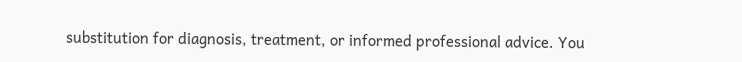substitution for diagnosis, treatment, or informed professional advice. You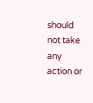should not take any action or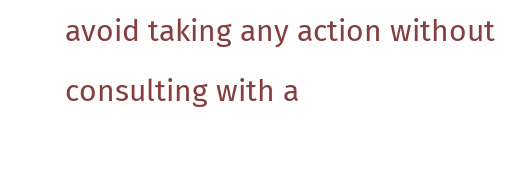avoid taking any action without consulting with a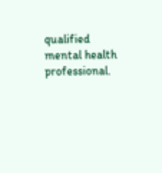qualified mental health professional.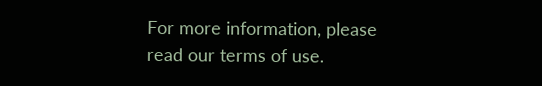For more information, please read our terms of use.